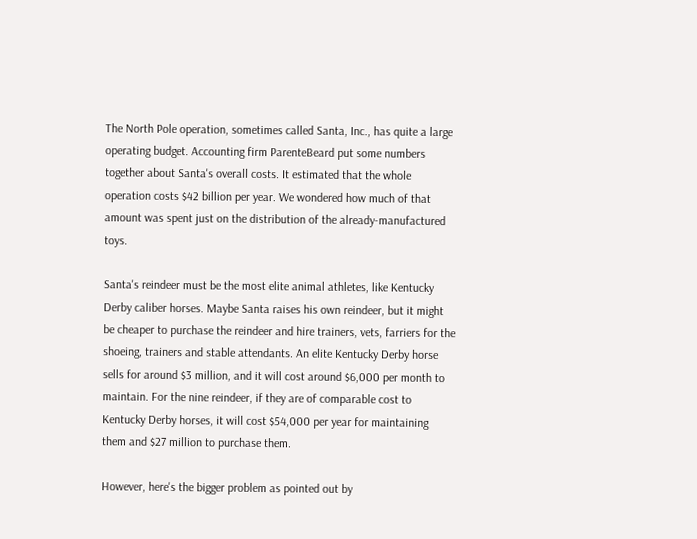The North Pole operation, sometimes called Santa, Inc., has quite a large operating budget. Accounting firm ParenteBeard put some numbers together about Santa's overall costs. It estimated that the whole operation costs $42 billion per year. We wondered how much of that amount was spent just on the distribution of the already-manufactured toys.

Santa's reindeer must be the most elite animal athletes, like Kentucky Derby caliber horses. Maybe Santa raises his own reindeer, but it might be cheaper to purchase the reindeer and hire trainers, vets, farriers for the shoeing, trainers and stable attendants. An elite Kentucky Derby horse sells for around $3 million, and it will cost around $6,000 per month to maintain. For the nine reindeer, if they are of comparable cost to Kentucky Derby horses, it will cost $54,000 per year for maintaining them and $27 million to purchase them.

However, here's the bigger problem as pointed out by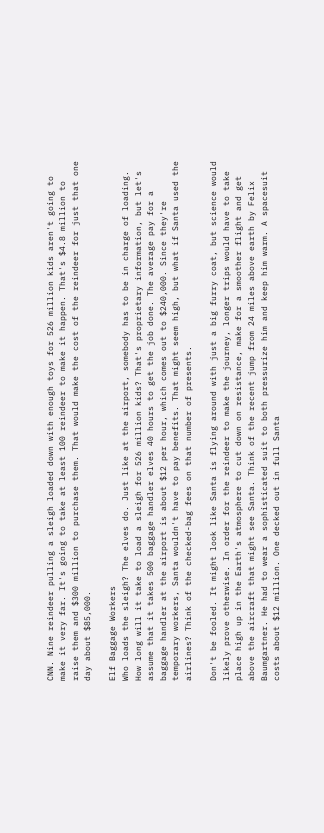CNN. Nine reindeer pulling a sleigh loaded down with enough toys for 526 million kids aren't going to make it very far. It's going to take at least 100 reindeer to make it happen. That's $4.8 million to raise them and $300 million to purchase them. That would make the cost of the reindeer for just that one day about $85,000.

Elf Baggage Workers
Who loads the sleigh? The elves do. Just like at the airport, somebody has to be in charge of loading. How long will it take to load a sleigh for 526 million kids? That's proprietary information, but let's assume that it takes 500 baggage handler elves 40 hours to get the job done. The average pay for a baggage handler at the airport is about $12 per hour, which comes out to $240,000. Since they're temporary workers, Santa wouldn't have to pay benefits. That might seem high, but what if Santa used the airlines? Think of the checked-bag fees on that number of presents.

Don't be fooled. It might look like Santa is flying around with just a big furry coat, but science would likely prove otherwise. In order for the reindeer to make the journey, longer trips would have to take place high up in the Earth's atmosphere to cut down on resistance, make for a smoother flight and get above the aircraft that might see Santa. Think of the recent jump from 24 miles above earth by Felix Baumgartner. He had to wear a sophisticated suit to both pressurize him and keep him warm. A spacesuit costs about $12 million. One decked out in full Santa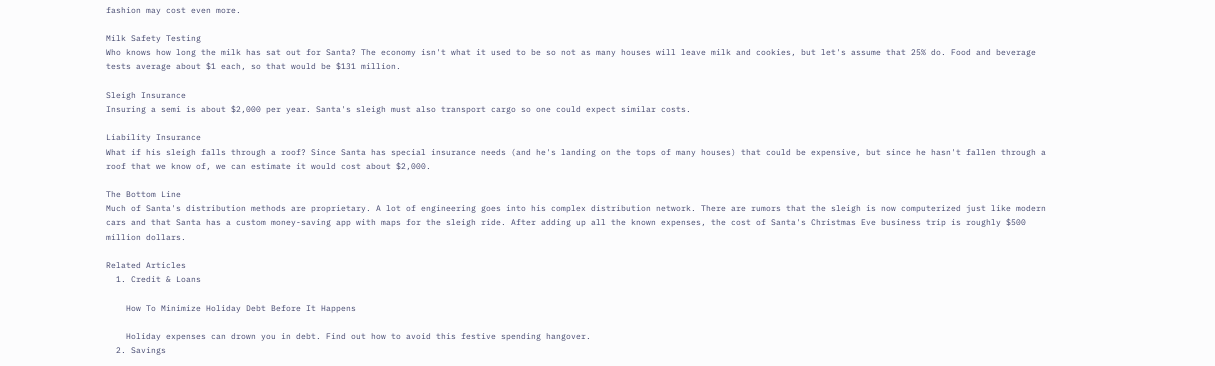fashion may cost even more.

Milk Safety Testing
Who knows how long the milk has sat out for Santa? The economy isn't what it used to be so not as many houses will leave milk and cookies, but let's assume that 25% do. Food and beverage tests average about $1 each, so that would be $131 million.

Sleigh Insurance
Insuring a semi is about $2,000 per year. Santa's sleigh must also transport cargo so one could expect similar costs.

Liability Insurance
What if his sleigh falls through a roof? Since Santa has special insurance needs (and he's landing on the tops of many houses) that could be expensive, but since he hasn't fallen through a roof that we know of, we can estimate it would cost about $2,000.

The Bottom Line
Much of Santa's distribution methods are proprietary. A lot of engineering goes into his complex distribution network. There are rumors that the sleigh is now computerized just like modern cars and that Santa has a custom money-saving app with maps for the sleigh ride. After adding up all the known expenses, the cost of Santa's Christmas Eve business trip is roughly $500 million dollars.

Related Articles
  1. Credit & Loans

    How To Minimize Holiday Debt Before It Happens

    Holiday expenses can drown you in debt. Find out how to avoid this festive spending hangover.
  2. Savings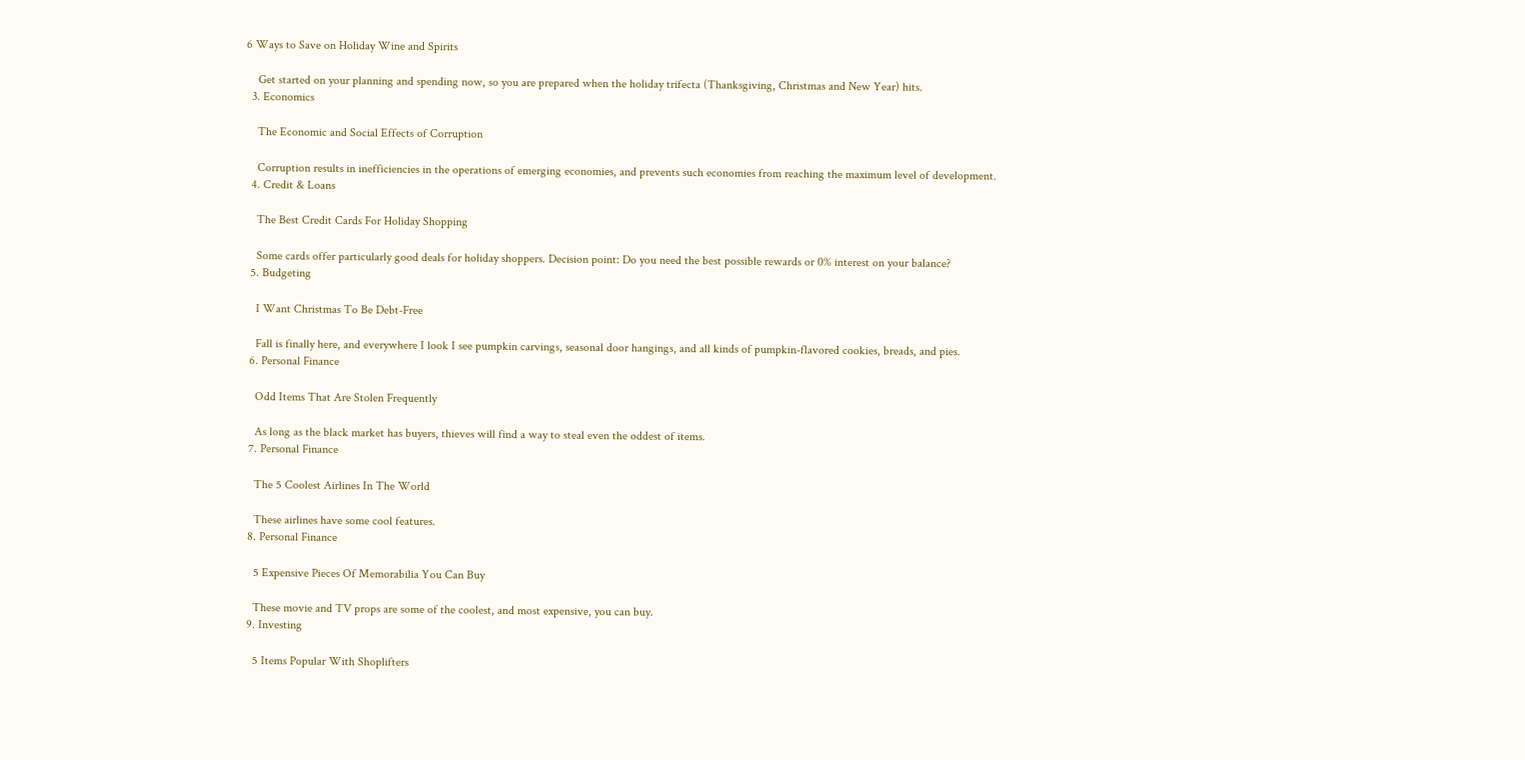6 Ways to Save on Holiday Wine and Spirits

    Get started on your planning and spending now, so you are prepared when the holiday trifecta (Thanksgiving, Christmas and New Year) hits.
  3. Economics

    The Economic and Social Effects of Corruption

    Corruption results in inefficiencies in the operations of emerging economies, and prevents such economies from reaching the maximum level of development.
  4. Credit & Loans

    The Best Credit Cards For Holiday Shopping

    Some cards offer particularly good deals for holiday shoppers. Decision point: Do you need the best possible rewards or 0% interest on your balance?
  5. Budgeting

    I Want Christmas To Be Debt-Free

    Fall is finally here, and everywhere I look I see pumpkin carvings, seasonal door hangings, and all kinds of pumpkin-flavored cookies, breads, and pies.
  6. Personal Finance

    Odd Items That Are Stolen Frequently

    As long as the black market has buyers, thieves will find a way to steal even the oddest of items.
  7. Personal Finance

    The 5 Coolest Airlines In The World

    These airlines have some cool features.
  8. Personal Finance

    5 Expensive Pieces Of Memorabilia You Can Buy

    These movie and TV props are some of the coolest, and most expensive, you can buy.
  9. Investing

    5 Items Popular With Shoplifters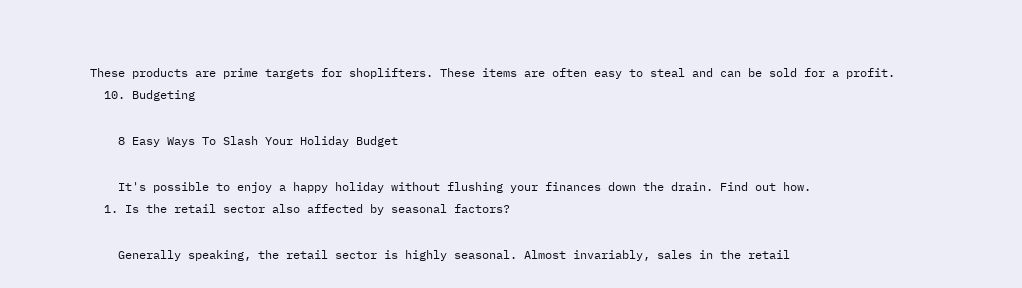These products are prime targets for shoplifters. These items are often easy to steal and can be sold for a profit.
  10. Budgeting

    8 Easy Ways To Slash Your Holiday Budget

    It's possible to enjoy a happy holiday without flushing your finances down the drain. Find out how.
  1. Is the retail sector also affected by seasonal factors?

    Generally speaking, the retail sector is highly seasonal. Almost invariably, sales in the retail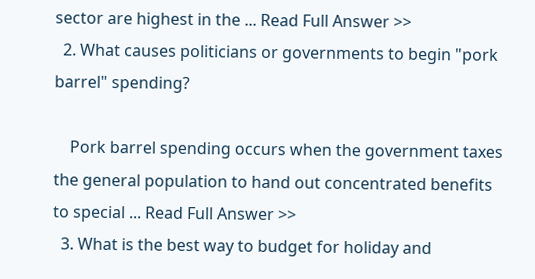sector are highest in the ... Read Full Answer >>
  2. What causes politicians or governments to begin "pork barrel" spending?

    Pork barrel spending occurs when the government taxes the general population to hand out concentrated benefits to special ... Read Full Answer >>
  3. What is the best way to budget for holiday and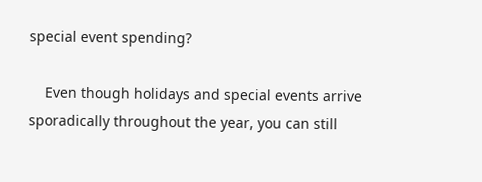special event spending?

    Even though holidays and special events arrive sporadically throughout the year, you can still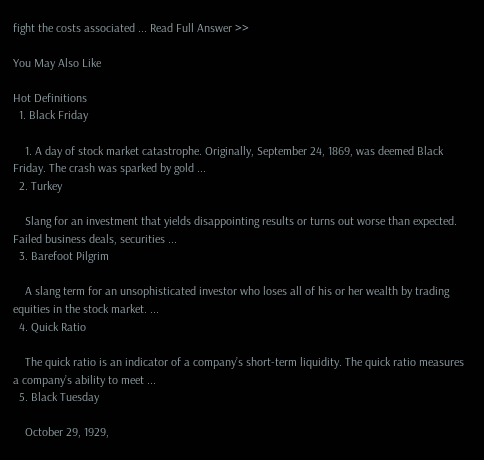fight the costs associated ... Read Full Answer >>

You May Also Like

Hot Definitions
  1. Black Friday

    1. A day of stock market catastrophe. Originally, September 24, 1869, was deemed Black Friday. The crash was sparked by gold ...
  2. Turkey

    Slang for an investment that yields disappointing results or turns out worse than expected. Failed business deals, securities ...
  3. Barefoot Pilgrim

    A slang term for an unsophisticated investor who loses all of his or her wealth by trading equities in the stock market. ...
  4. Quick Ratio

    The quick ratio is an indicator of a company’s short-term liquidity. The quick ratio measures a company’s ability to meet ...
  5. Black Tuesday

    October 29, 1929,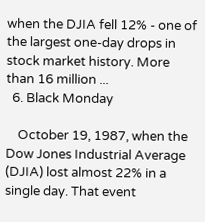when the DJIA fell 12% - one of the largest one-day drops in stock market history. More than 16 million ...
  6. Black Monday

    October 19, 1987, when the Dow Jones Industrial Average (DJIA) lost almost 22% in a single day. That event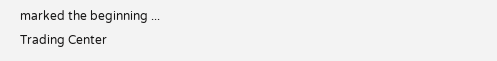marked the beginning ...
Trading Center